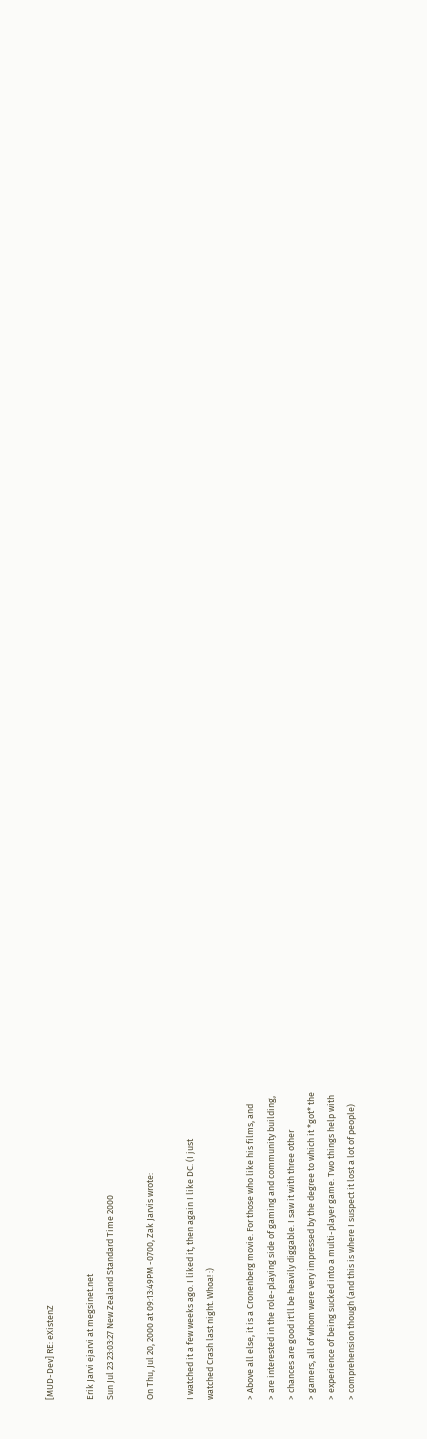[MUD-Dev] RE: eXistenZ

Erik Jarvi ejarvi at megsinet.net
Sun Jul 23 23:03:27 New Zealand Standard Time 2000

On Thu, Jul 20, 2000 at 09:13:49PM -0700, Zak Jarvis wrote:

I watched it a few weeks ago. I liked it, then again I like DC. (I just
watched Crash last night. Whoa! :)

> Above all else, it is a Cronenberg movie. For those who like his films, and
> are interested in the role-playing side of gaming and community building,
> chances are good it'll be heavily diggable. I saw it with three other
> gamers, all of whom were very impressed by the degree to which it *got* the
> experience of being sucked into a multi-player game. Two things help with
> comprehension though (and this is where I suspect it lost a lot of people)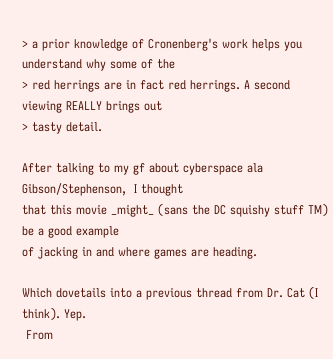> a prior knowledge of Cronenberg's work helps you understand why some of the
> red herrings are in fact red herrings. A second viewing REALLY brings out
> tasty detail.

After talking to my gf about cyberspace ala Gibson/Stephenson,  I thought
that this movie _might_ (sans the DC squishy stuff TM) be a good example
of jacking in and where games are heading.

Which dovetails into a previous thread from Dr. Cat (I think). Yep.
 From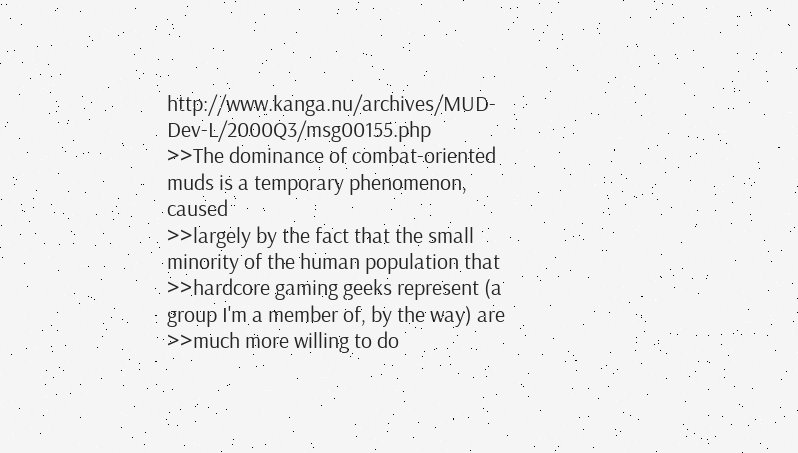http://www.kanga.nu/archives/MUD-Dev-L/2000Q3/msg00155.php
>>The dominance of combat-oriented muds is a temporary phenomenon, caused
>>largely by the fact that the small minority of the human population that
>>hardcore gaming geeks represent (a group I'm a member of, by the way) are
>>much more willing to do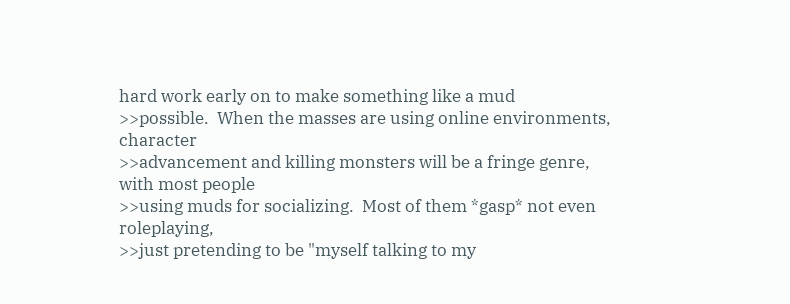hard work early on to make something like a mud
>>possible.  When the masses are using online environments, character
>>advancement and killing monsters will be a fringe genre, with most people
>>using muds for socializing.  Most of them *gasp* not even roleplaying,
>>just pretending to be "myself talking to my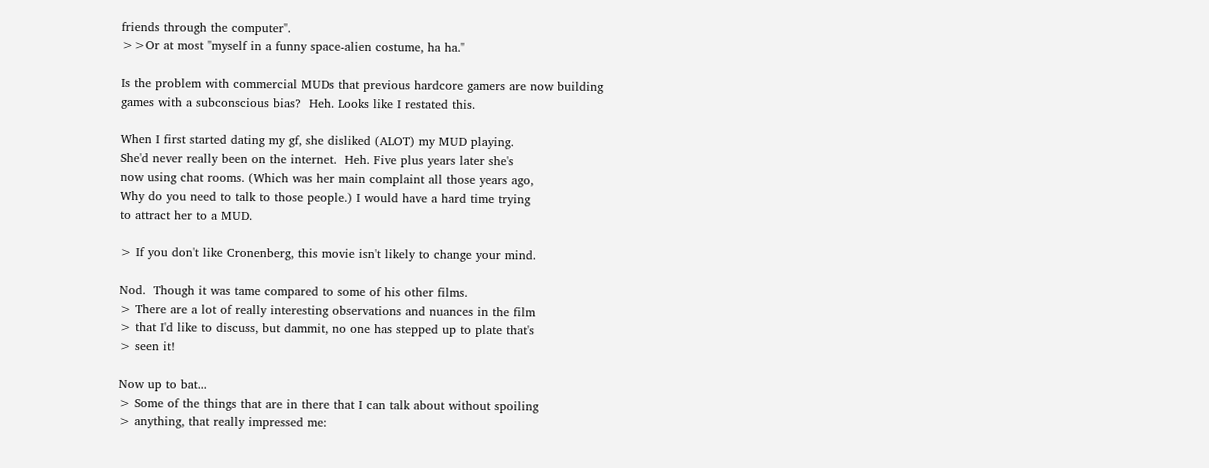friends through the computer".
>>Or at most "myself in a funny space-alien costume, ha ha."

Is the problem with commercial MUDs that previous hardcore gamers are now building
games with a subconscious bias?  Heh. Looks like I restated this.

When I first started dating my gf, she disliked (ALOT) my MUD playing.
She'd never really been on the internet.  Heh. Five plus years later she's
now using chat rooms. (Which was her main complaint all those years ago,
Why do you need to talk to those people.) I would have a hard time trying
to attract her to a MUD.

> If you don't like Cronenberg, this movie isn't likely to change your mind.

Nod.  Though it was tame compared to some of his other films.
> There are a lot of really interesting observations and nuances in the film
> that I'd like to discuss, but dammit, no one has stepped up to plate that's
> seen it!

Now up to bat...
> Some of the things that are in there that I can talk about without spoiling
> anything, that really impressed me: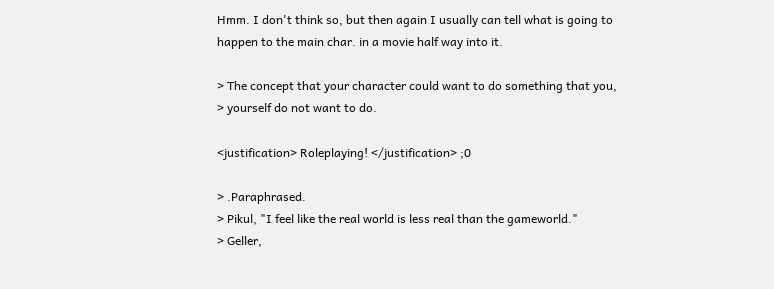Hmm. I don't think so, but then again I usually can tell what is going to
happen to the main char. in a movie half way into it.

> The concept that your character could want to do something that you,
> yourself do not want to do.

<justification> Roleplaying! </justification> ;0

> .Paraphrased.
> Pikul, "I feel like the real world is less real than the gameworld."
> Geller,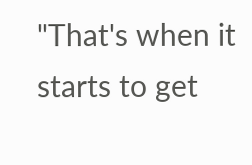"That's when it starts to get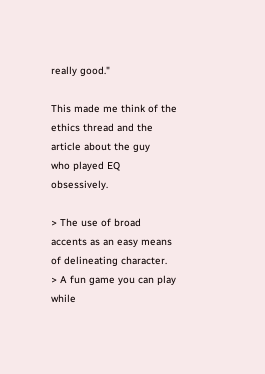really good."

This made me think of the ethics thread and the article about the guy
who played EQ obsessively.

> The use of broad accents as an easy means of delineating character.
> A fun game you can play while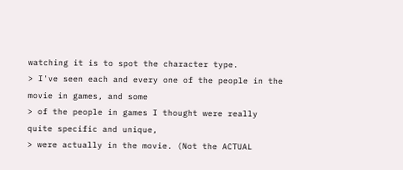watching it is to spot the character type.
> I've seen each and every one of the people in the movie in games, and some
> of the people in games I thought were really quite specific and unique,
> were actually in the movie. (Not the ACTUAL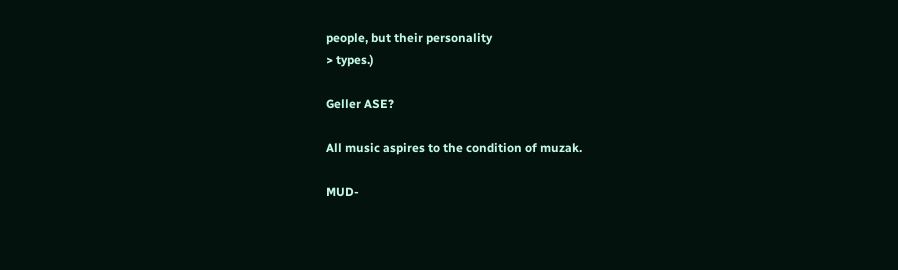people, but their personality
> types.)

Geller ASE?

All music aspires to the condition of muzak.

MUD-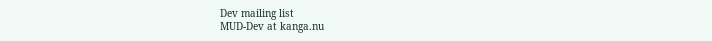Dev mailing list
MUD-Dev at kanga.nu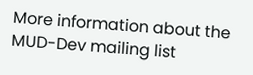More information about the MUD-Dev mailing list